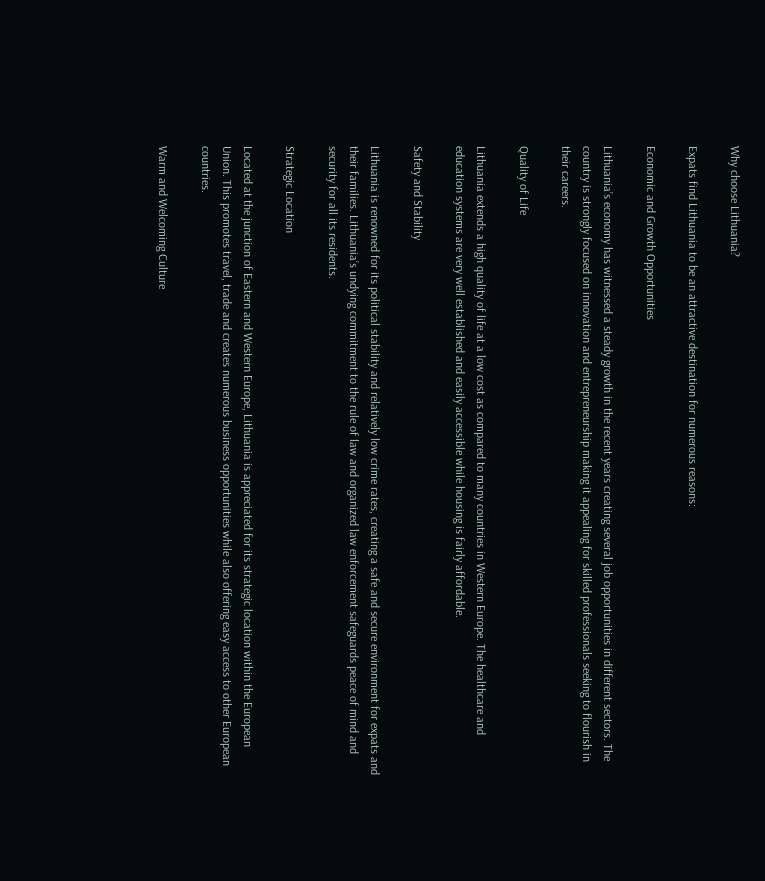Why choose Lithuania?

Expats find Lithuania to be an attractive destination for numerous reasons:

Economic and Growth Opportunities

Lithuania’s economy has witnessed a steady growth in the recent years creating several job opportunities in different sectors. The country is strongly focused on innovation and entrepreneurship making it appealing for skilled professionals seeking to flourish in their careers.

Quality of Life

Lithuania extends a high quality of life at a low cost as compared to many countries in Western Europe. The healthcare and education systems are very well established and easily accessible while housing is fairly affordable.

Safety and Stability

Lithuania is renowned for its political stability and relatively low crime rates, creating a safe and secure environment for expats and their families. Lithuania’s undying commitment to the rule of law and organized law enforcement safeguards peace of mind and security for all its residents.

Strategic Location

Located at the junction of Eastern and Western Europe, Lithuania is appreciated for its strategic location within the European Union. This promotes travel, trade and creates numerous business opportunities while also offering easy access to other European countries.

Warm and Welcoming Culture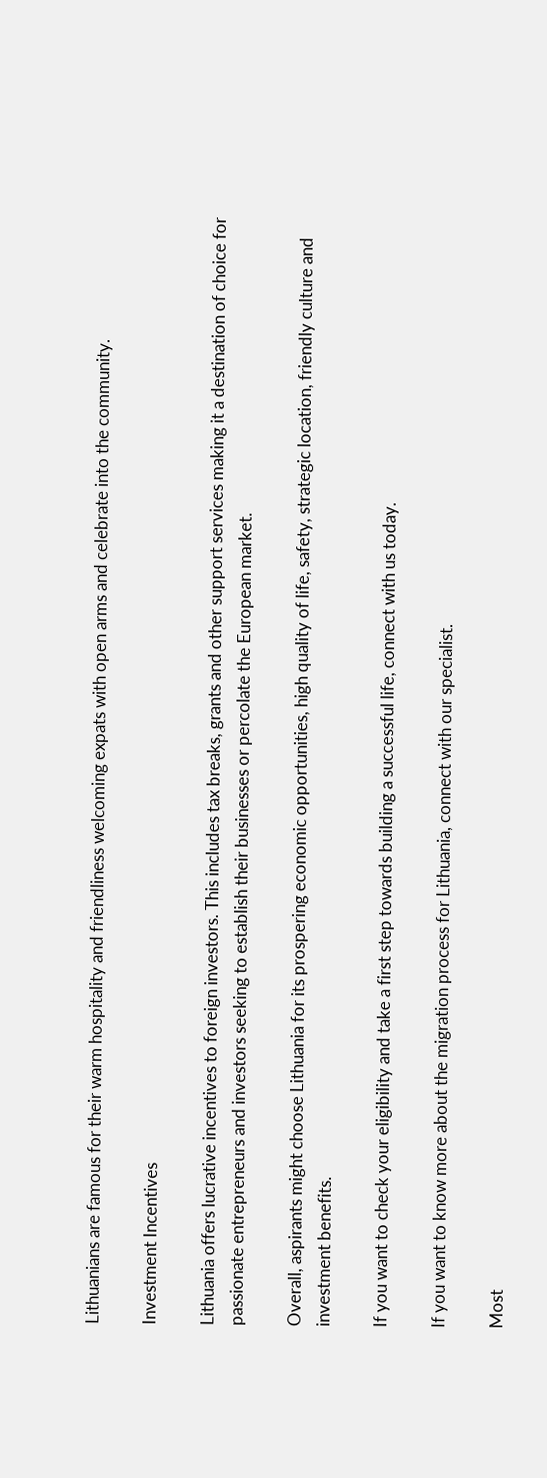Lithuanians are famous for their warm hospitality and friendliness welcoming expats with open arms and celebrate into the community.

Investment Incentives

Lithuania offers lucrative incentives to foreign investors. This includes tax breaks, grants and other support services making it a destination of choice for passionate entrepreneurs and investors seeking to establish their businesses or percolate the European market.

Overall, aspirants might choose Lithuania for its prospering economic opportunities, high quality of life, safety, strategic location, friendly culture and investment benefits.

If you want to check your eligibility and take a first step towards building a successful life, connect with us today.

If you want to know more about the migration process for Lithuania, connect with our specialist.

Most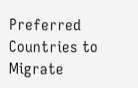Preferred Countries to Migrate